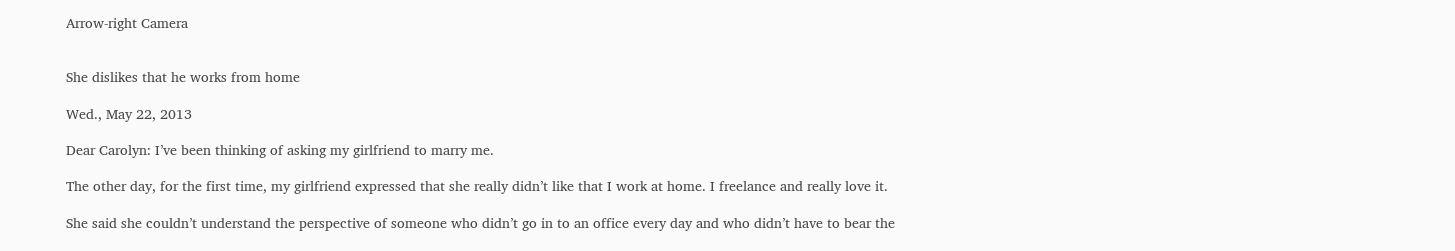Arrow-right Camera


She dislikes that he works from home

Wed., May 22, 2013

Dear Carolyn: I’ve been thinking of asking my girlfriend to marry me.

The other day, for the first time, my girlfriend expressed that she really didn’t like that I work at home. I freelance and really love it.

She said she couldn’t understand the perspective of someone who didn’t go in to an office every day and who didn’t have to bear the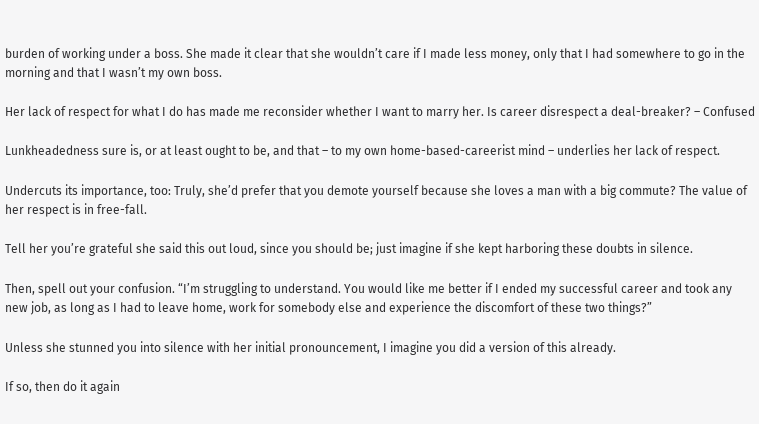burden of working under a boss. She made it clear that she wouldn’t care if I made less money, only that I had somewhere to go in the morning and that I wasn’t my own boss.

Her lack of respect for what I do has made me reconsider whether I want to marry her. Is career disrespect a deal-breaker? – Confused

Lunkheadedness sure is, or at least ought to be, and that – to my own home-based-careerist mind – underlies her lack of respect.

Undercuts its importance, too: Truly, she’d prefer that you demote yourself because she loves a man with a big commute? The value of her respect is in free-fall.

Tell her you’re grateful she said this out loud, since you should be; just imagine if she kept harboring these doubts in silence.

Then, spell out your confusion. “I’m struggling to understand. You would like me better if I ended my successful career and took any new job, as long as I had to leave home, work for somebody else and experience the discomfort of these two things?”

Unless she stunned you into silence with her initial pronouncement, I imagine you did a version of this already.

If so, then do it again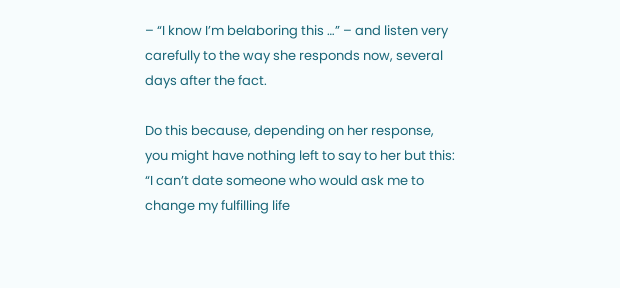– “I know I’m belaboring this …” – and listen very carefully to the way she responds now, several days after the fact.

Do this because, depending on her response, you might have nothing left to say to her but this: “I can’t date someone who would ask me to change my fulfilling life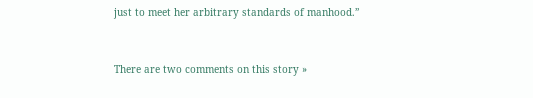just to meet her arbitrary standards of manhood.”


There are two comments on this story »